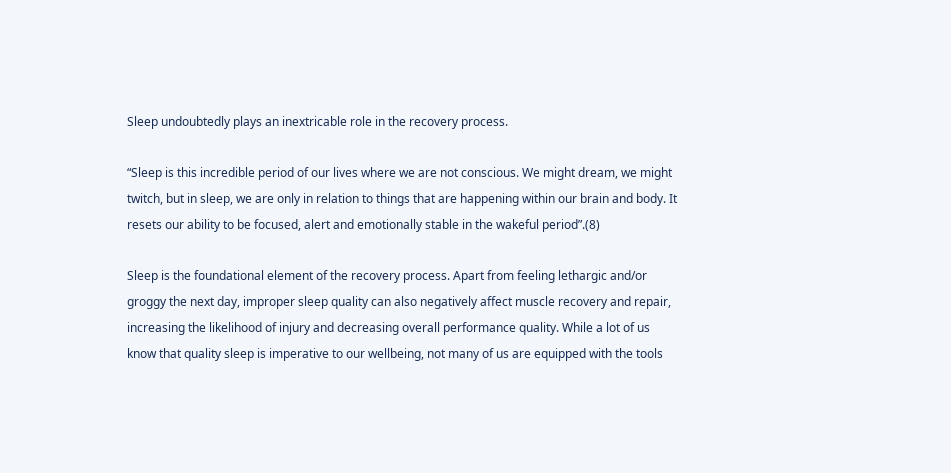Sleep undoubtedly plays an inextricable role in the recovery process.

“Sleep is this incredible period of our lives where we are not conscious. We might dream, we might twitch, but in sleep, we are only in relation to things that are happening within our brain and body. It resets our ability to be focused, alert and emotionally stable in the wakeful period”.(8)

Sleep is the foundational element of the recovery process. Apart from feeling lethargic and/or groggy the next day, improper sleep quality can also negatively affect muscle recovery and repair, increasing the likelihood of injury and decreasing overall performance quality. While a lot of us know that quality sleep is imperative to our wellbeing, not many of us are equipped with the tools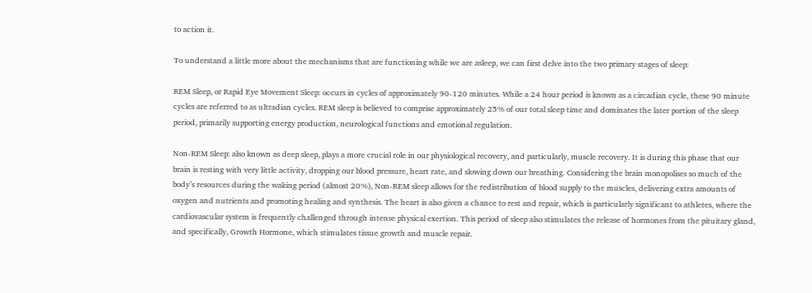to action it.

To understand a little more about the mechanisms that are functioning while we are asleep, we can first delve into the two primary stages of sleep:

REM Sleep, or Rapid Eye Movement Sleep: occurs in cycles of approximately 90-120 minutes. While a 24 hour period is known as a circadian cycle, these 90 minute cycles are referred to as ultradian cycles. REM sleep is believed to comprise approximately 25% of our total sleep time and dominates the later portion of the sleep period, primarily supporting energy production, neurological functions and emotional regulation.

Non-REM Sleep: also known as deep sleep, plays a more crucial role in our physiological recovery, and particularly, muscle recovery. It is during this phase that our brain is resting with very little activity, dropping our blood pressure, heart rate, and slowing down our breathing. Considering the brain monopolises so much of the body’s resources during the waking period (almost 20%), Non-REM sleep allows for the redistribution of blood supply to the muscles, delivering extra amounts of oxygen and nutrients and promoting healing and synthesis. The heart is also given a chance to rest and repair, which is particularly significant to athletes, where the cardiovascular system is frequently challenged through intense physical exertion. This period of sleep also stimulates the release of hormones from the pituitary gland, and specifically, Growth Hormone, which stimulates tissue growth and muscle repair.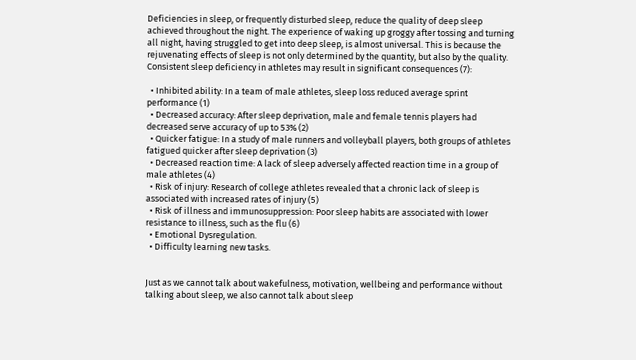Deficiencies in sleep, or frequently disturbed sleep, reduce the quality of deep sleep achieved throughout the night. The experience of waking up groggy after tossing and turning all night, having struggled to get into deep sleep, is almost universal. This is because the rejuvenating effects of sleep is not only determined by the quantity, but also by the quality. Consistent sleep deficiency in athletes may result in significant consequences (7):

  • Inhibited ability: In a team of male athletes, sleep loss reduced average sprint performance (1)
  • Decreased accuracy: After sleep deprivation, male and female tennis players had decreased serve accuracy of up to 53% (2)
  • Quicker fatigue: In a study of male runners and volleyball players, both groups of athletes fatigued quicker after sleep deprivation (3)
  • Decreased reaction time: A lack of sleep adversely affected reaction time in a group of male athletes (4)
  • Risk of injury: Research of college athletes revealed that a chronic lack of sleep is associated with increased rates of injury (5)
  • Risk of illness and immunosuppression: Poor sleep habits are associated with lower resistance to illness, such as the flu (6)
  • Emotional Dysregulation.
  • Difficulty learning new tasks.


Just as we cannot talk about wakefulness, motivation, wellbeing and performance without talking about sleep, we also cannot talk about sleep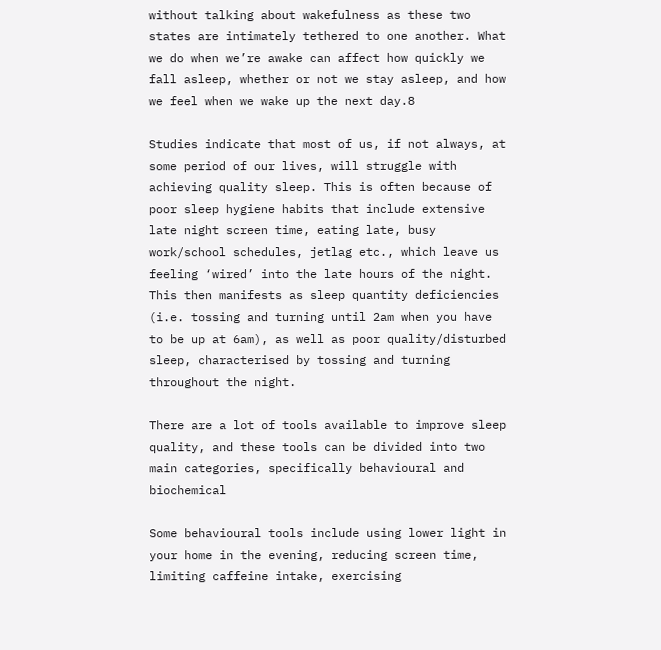without talking about wakefulness as these two states are intimately tethered to one another. What we do when we’re awake can affect how quickly we fall asleep, whether or not we stay asleep, and how we feel when we wake up the next day.8

Studies indicate that most of us, if not always, at some period of our lives, will struggle with achieving quality sleep. This is often because of poor sleep hygiene habits that include extensive late night screen time, eating late, busy work/school schedules, jetlag etc., which leave us feeling ‘wired’ into the late hours of the night. This then manifests as sleep quantity deficiencies (i.e. tossing and turning until 2am when you have to be up at 6am), as well as poor quality/disturbed sleep, characterised by tossing and turning throughout the night.

There are a lot of tools available to improve sleep quality, and these tools can be divided into two main categories, specifically behavioural and biochemical

Some behavioural tools include using lower light in your home in the evening, reducing screen time, limiting caffeine intake, exercising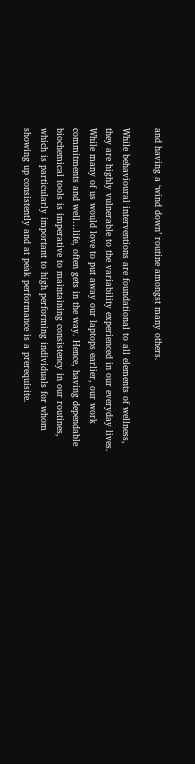and having a ‘wind down’ routine amongst many others.

While behavioural interventions are foundational to all elements of wellness, they are highly vulnerable to the variability experienced in our everyday lives. While many of us would love to put away our laptops earlier, our work commitments and well…life, often gets in the way. Hence, having dependable biochemical tools is imperative to maintaining consistency in our routines, which is particularly important to high performing individuals for whom showing up consistently and at peak performance is a prerequisite.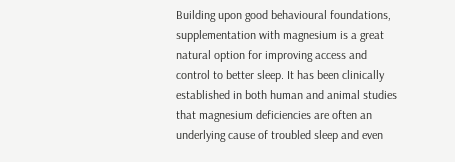Building upon good behavioural foundations, supplementation with magnesium is a great natural option for improving access and control to better sleep. It has been clinically established in both human and animal studies that magnesium deficiencies are often an underlying cause of troubled sleep and even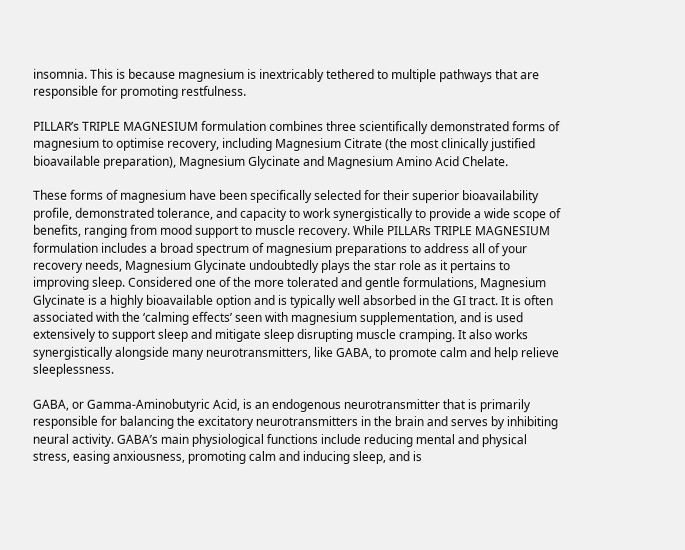insomnia. This is because magnesium is inextricably tethered to multiple pathways that are responsible for promoting restfulness.

PILLAR’s TRIPLE MAGNESIUM formulation combines three scientifically demonstrated forms of magnesium to optimise recovery, including Magnesium Citrate (the most clinically justified bioavailable preparation), Magnesium Glycinate and Magnesium Amino Acid Chelate.

These forms of magnesium have been specifically selected for their superior bioavailability profile, demonstrated tolerance, and capacity to work synergistically to provide a wide scope of benefits, ranging from mood support to muscle recovery. While PILLARs TRIPLE MAGNESIUM formulation includes a broad spectrum of magnesium preparations to address all of your recovery needs, Magnesium Glycinate undoubtedly plays the star role as it pertains to improving sleep. Considered one of the more tolerated and gentle formulations, Magnesium Glycinate is a highly bioavailable option and is typically well absorbed in the GI tract. It is often associated with the ‘calming effects’ seen with magnesium supplementation, and is used extensively to support sleep and mitigate sleep disrupting muscle cramping. It also works synergistically alongside many neurotransmitters, like GABA, to promote calm and help relieve sleeplessness.

GABA, or Gamma-Aminobutyric Acid, is an endogenous neurotransmitter that is primarily responsible for balancing the excitatory neurotransmitters in the brain and serves by inhibiting neural activity. GABA’s main physiological functions include reducing mental and physical stress, easing anxiousness, promoting calm and inducing sleep, and is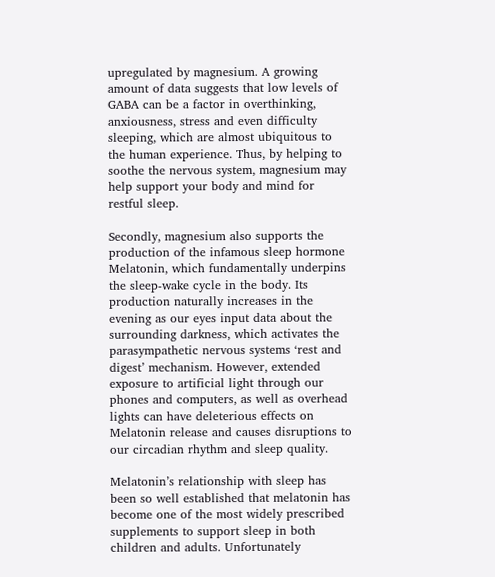upregulated by magnesium. A growing amount of data suggests that low levels of GABA can be a factor in overthinking, anxiousness, stress and even difficulty sleeping, which are almost ubiquitous to the human experience. Thus, by helping to soothe the nervous system, magnesium may help support your body and mind for restful sleep.

Secondly, magnesium also supports the production of the infamous sleep hormone Melatonin, which fundamentally underpins the sleep-wake cycle in the body. Its production naturally increases in the evening as our eyes input data about the surrounding darkness, which activates the parasympathetic nervous systems ‘rest and digest’ mechanism. However, extended exposure to artificial light through our phones and computers, as well as overhead lights can have deleterious effects on Melatonin release and causes disruptions to our circadian rhythm and sleep quality.

Melatonin’s relationship with sleep has been so well established that melatonin has become one of the most widely prescribed supplements to support sleep in both children and adults. Unfortunately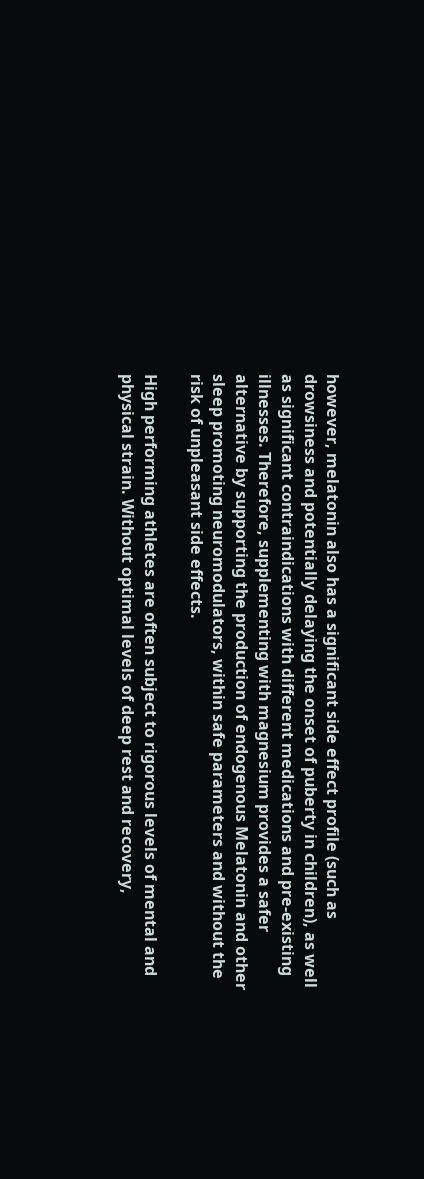however, melatonin also has a significant side effect profile (such as drowsiness and potentially delaying the onset of puberty in children), as well as significant contraindications with different medications and pre-existing illnesses. Therefore, supplementing with magnesium provides a safer alternative by supporting the production of endogenous Melatonin and other sleep promoting neuromodulators, within safe parameters and without the risk of unpleasant side effects.

High performing athletes are often subject to rigorous levels of mental and physical strain. Without optimal levels of deep rest and recovery,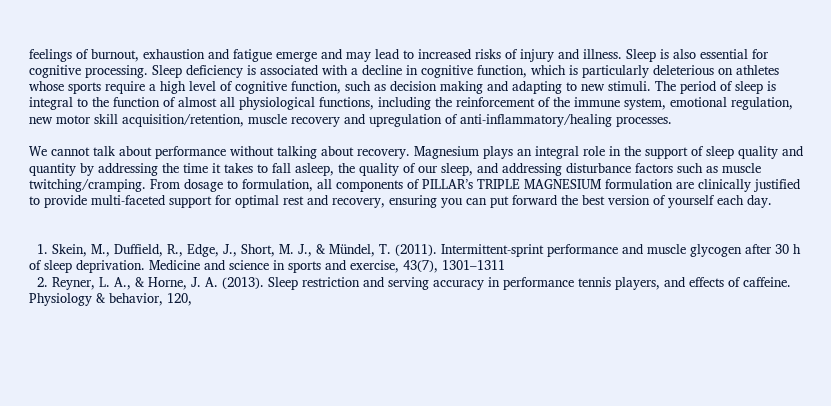feelings of burnout, exhaustion and fatigue emerge and may lead to increased risks of injury and illness. Sleep is also essential for cognitive processing. Sleep deficiency is associated with a decline in cognitive function, which is particularly deleterious on athletes whose sports require a high level of cognitive function, such as decision making and adapting to new stimuli. The period of sleep is integral to the function of almost all physiological functions, including the reinforcement of the immune system, emotional regulation, new motor skill acquisition/retention, muscle recovery and upregulation of anti-inflammatory/healing processes.

We cannot talk about performance without talking about recovery. Magnesium plays an integral role in the support of sleep quality and quantity by addressing the time it takes to fall asleep, the quality of our sleep, and addressing disturbance factors such as muscle twitching/cramping. From dosage to formulation, all components of PILLAR’s TRIPLE MAGNESIUM formulation are clinically justified to provide multi-faceted support for optimal rest and recovery, ensuring you can put forward the best version of yourself each day.


  1. Skein, M., Duffield, R., Edge, J., Short, M. J., & Mündel, T. (2011). Intermittent-sprint performance and muscle glycogen after 30 h of sleep deprivation. Medicine and science in sports and exercise, 43(7), 1301–1311
  2. Reyner, L. A., & Horne, J. A. (2013). Sleep restriction and serving accuracy in performance tennis players, and effects of caffeine. Physiology & behavior, 120,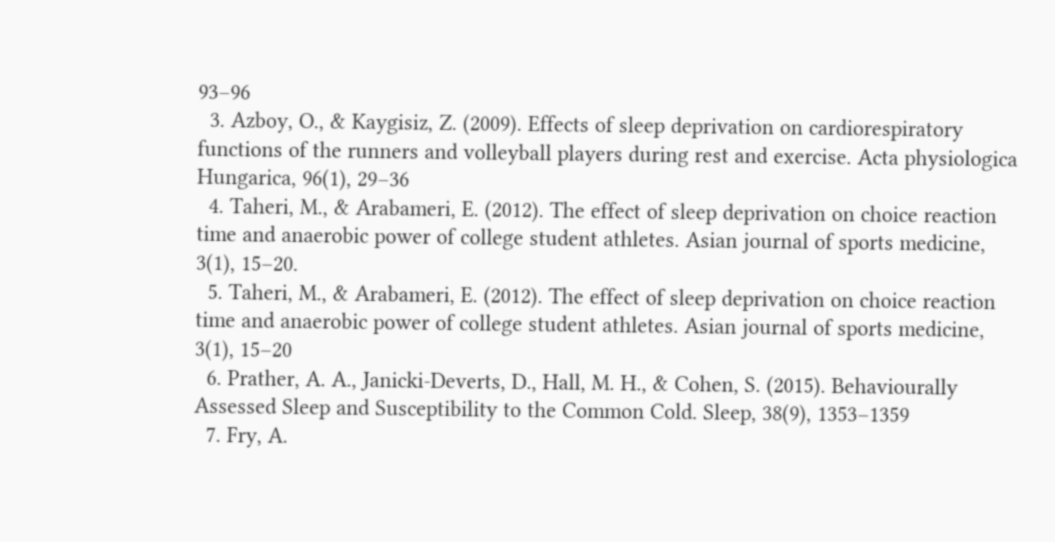93–96
  3. Azboy, O., & Kaygisiz, Z. (2009). Effects of sleep deprivation on cardiorespiratory functions of the runners and volleyball players during rest and exercise. Acta physiologica Hungarica, 96(1), 29–36
  4. Taheri, M., & Arabameri, E. (2012). The effect of sleep deprivation on choice reaction time and anaerobic power of college student athletes. Asian journal of sports medicine, 3(1), 15–20.
  5. Taheri, M., & Arabameri, E. (2012). The effect of sleep deprivation on choice reaction time and anaerobic power of college student athletes. Asian journal of sports medicine, 3(1), 15–20
  6. Prather, A. A., Janicki-Deverts, D., Hall, M. H., & Cohen, S. (2015). Behaviourally Assessed Sleep and Susceptibility to the Common Cold. Sleep, 38(9), 1353–1359
  7. Fry, A.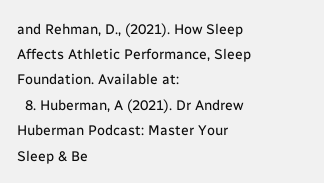and Rehman, D., (2021). How Sleep Affects Athletic Performance, Sleep Foundation. Available at:
  8. Huberman, A (2021). Dr Andrew Huberman Podcast: Master Your Sleep & Be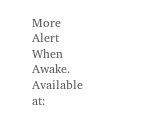More Alert When Awake. Available at: